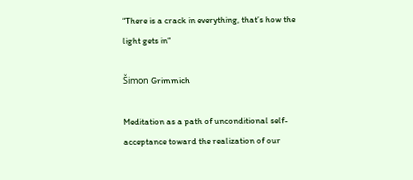“There is a crack in everything, that’s how the light gets in“

Šimon Grimmich

Meditation as a path of unconditional self-acceptance toward the realization of our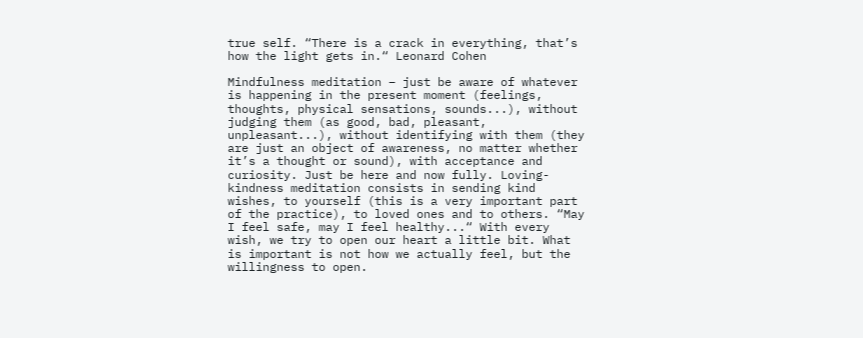true self. “There is a crack in everything, that’s how the light gets in.“ Leonard Cohen

Mindfulness meditation – just be aware of whatever is happening in the present moment (feelings, thoughts, physical sensations, sounds...), without judging them (as good, bad, pleasant, unpleasant...), without identifying with them (they are just an object of awareness, no matter whether it’s a thought or sound), with acceptance and curiosity. Just be here and now fully. Loving-kindness meditation consists in sending kind wishes, to yourself (this is a very important part of the practice), to loved ones and to others. “May I feel safe, may I feel healthy...“ With every wish, we try to open our heart a little bit. What is important is not how we actually feel, but the willingness to open.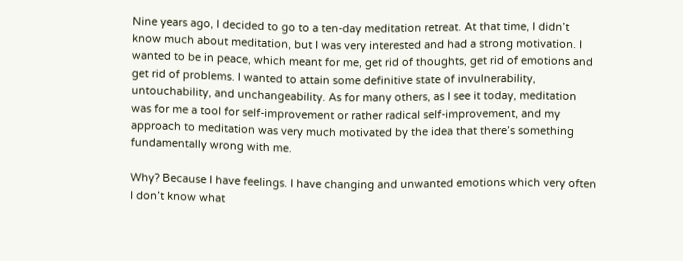Nine years ago, I decided to go to a ten-day meditation retreat. At that time, I didn’t know much about meditation, but I was very interested and had a strong motivation. I wanted to be in peace, which meant for me, get rid of thoughts, get rid of emotions and get rid of problems. I wanted to attain some definitive state of invulnerability, untouchability, and unchangeability. As for many others, as I see it today, meditation was for me a tool for self-improvement or rather radical self-improvement, and my approach to meditation was very much motivated by the idea that there’s something fundamentally wrong with me.

Why? Because I have feelings. I have changing and unwanted emotions which very often I don’t know what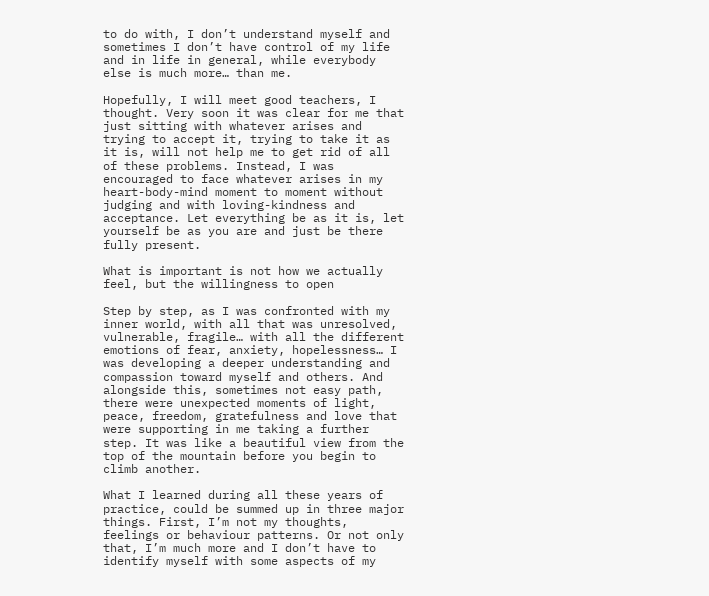to do with, I don’t understand myself and sometimes I don’t have control of my life and in life in general, while everybody else is much more… than me.

Hopefully, I will meet good teachers, I thought. Very soon it was clear for me that just sitting with whatever arises and trying to accept it, trying to take it as it is, will not help me to get rid of all of these problems. Instead, I was encouraged to face whatever arises in my heart-body-mind moment to moment without judging and with loving-kindness and acceptance. Let everything be as it is, let yourself be as you are and just be there fully present.

What is important is not how we actually feel, but the willingness to open

Step by step, as I was confronted with my inner world, with all that was unresolved, vulnerable, fragile… with all the different emotions of fear, anxiety, hopelessness… I was developing a deeper understanding and compassion toward myself and others. And alongside this, sometimes not easy path, there were unexpected moments of light, peace, freedom, gratefulness and love that were supporting in me taking a further step. It was like a beautiful view from the top of the mountain before you begin to climb another.

What I learned during all these years of practice, could be summed up in three major things. First, I’m not my thoughts, feelings or behaviour patterns. Or not only that, I’m much more and I don’t have to identify myself with some aspects of my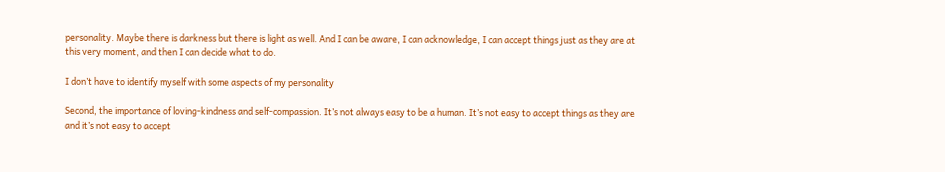personality. Maybe there is darkness but there is light as well. And I can be aware, I can acknowledge, I can accept things just as they are at this very moment, and then I can decide what to do.

I don’t have to identify myself with some aspects of my personality

Second, the importance of loving-kindness and self-compassion. It’s not always easy to be a human. It’s not easy to accept things as they are and it’s not easy to accept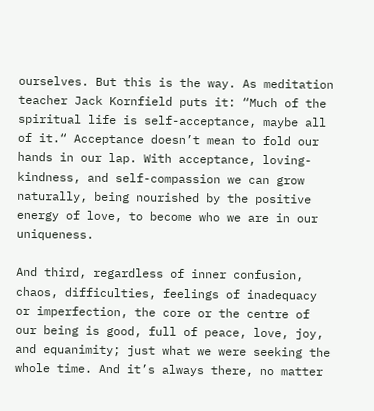ourselves. But this is the way. As meditation teacher Jack Kornfield puts it: “Much of the spiritual life is self-acceptance, maybe all of it.“ Acceptance doesn’t mean to fold our hands in our lap. With acceptance, loving-kindness, and self-compassion we can grow naturally, being nourished by the positive energy of love, to become who we are in our uniqueness.

And third, regardless of inner confusion, chaos, difficulties, feelings of inadequacy or imperfection, the core or the centre of our being is good, full of peace, love, joy, and equanimity; just what we were seeking the whole time. And it’s always there, no matter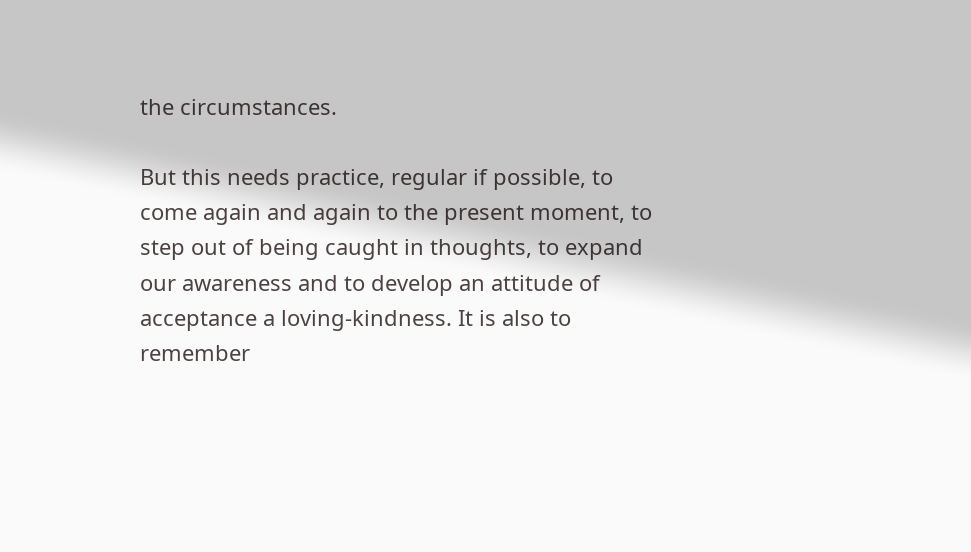the circumstances.

But this needs practice, regular if possible, to come again and again to the present moment, to step out of being caught in thoughts, to expand our awareness and to develop an attitude of acceptance a loving-kindness. It is also to remember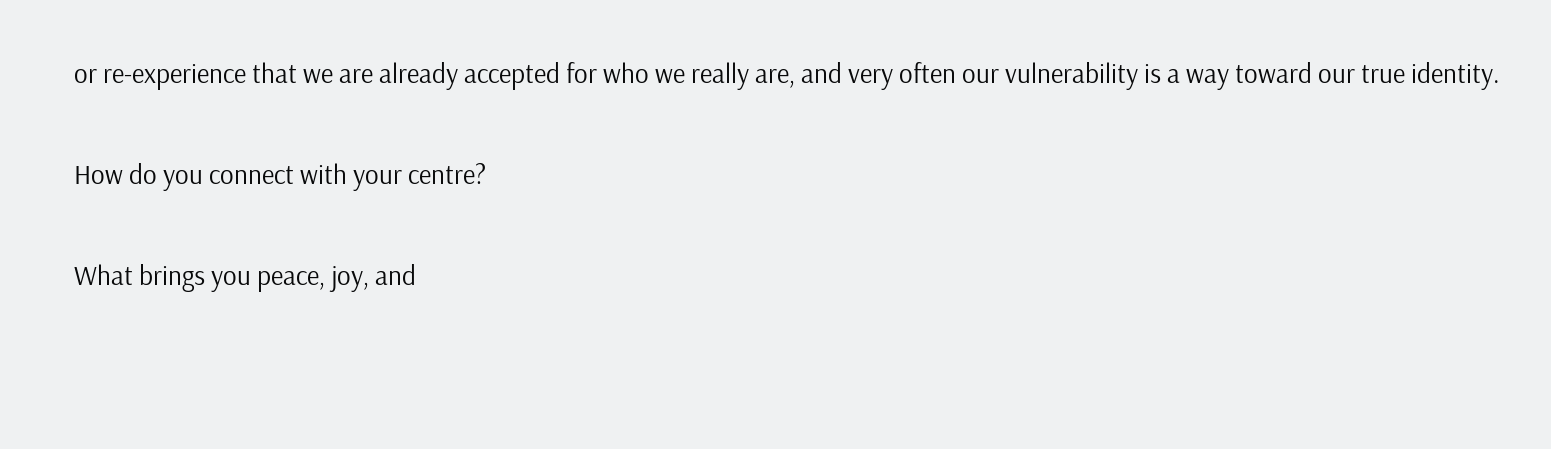or re-experience that we are already accepted for who we really are, and very often our vulnerability is a way toward our true identity.

How do you connect with your centre?

What brings you peace, joy, and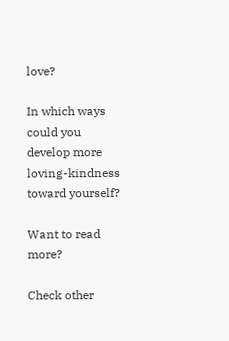love?

In which ways could you develop more loving-kindness toward yourself?

Want to read more?

Check other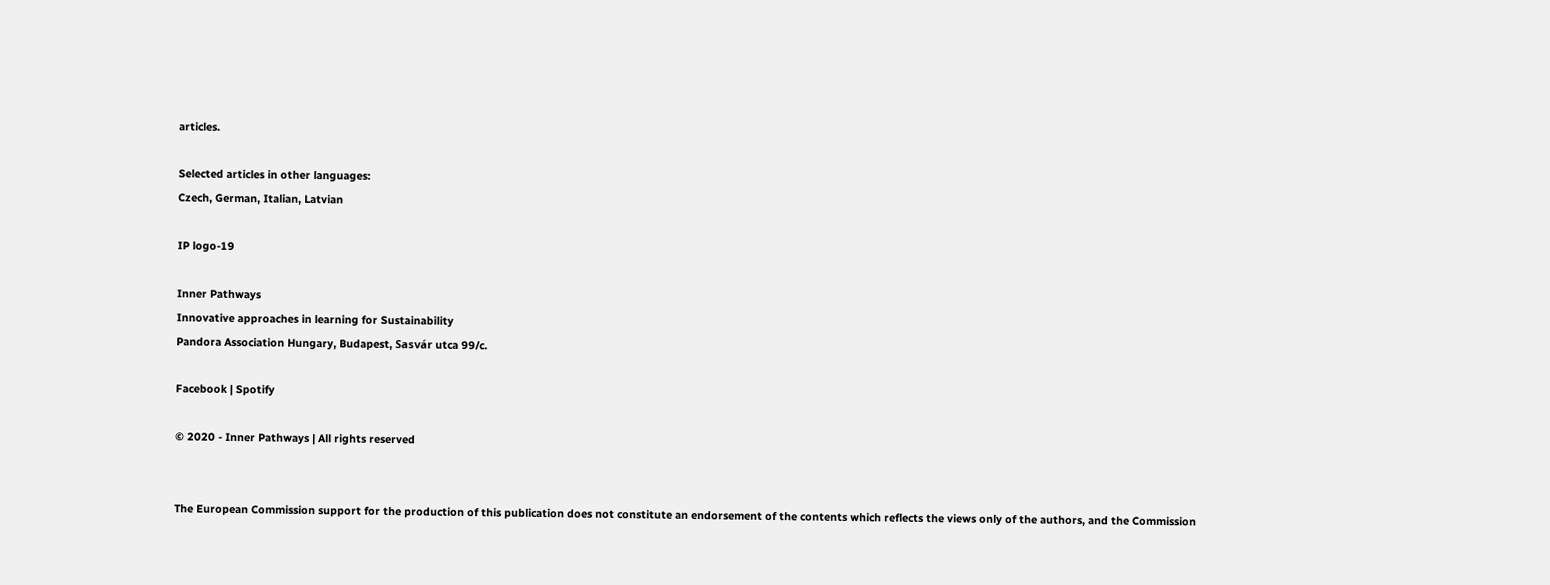articles.

Selected articles in other languages:
Czech, German, Italian, Latvian

IP logo-19

Inner Pathways
Innovative approaches in learning for Sustainability
Pandora Association Hungary, Budapest, Sasvár utca 99/c.

Facebook | Spotify

© 2020 - Inner Pathways | All rights reserved


The European Commission support for the production of this publication does not constitute an endorsement of the contents which reflects the views only of the authors, and the Commission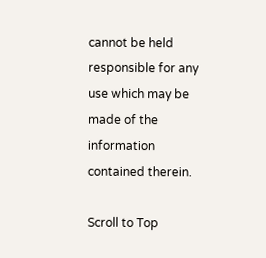cannot be held responsible for any use which may be made of the information contained therein.

Scroll to Top